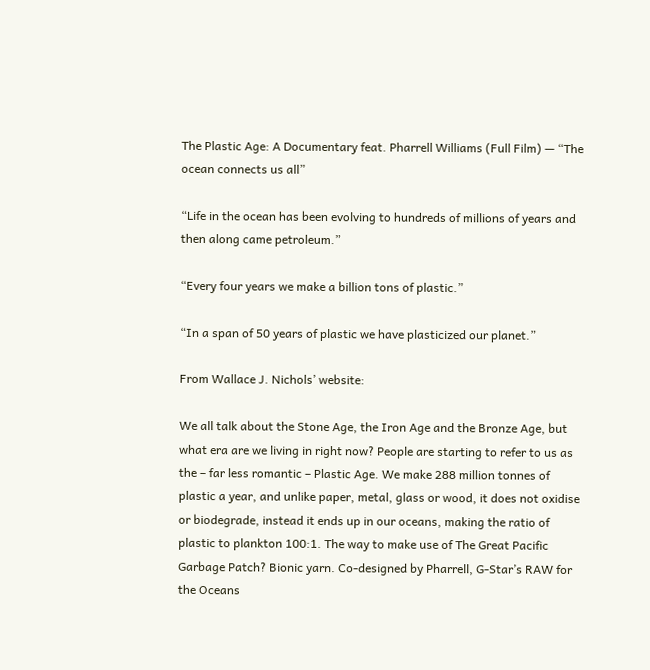The Plastic Age: A Documentary feat. Pharrell Williams (Full Film) — “The ocean connects us all”

“Life in the ocean has been evolving to hundreds of millions of years and then along came petroleum.”

“Every four years we make a billion tons of plastic.”

“In a span of 50 years of plastic we have plasticized our planet.”

From Wallace J. Nichols’ website:

We all talk about the Stone Age, the Iron Age and the Bronze Age, but what era are we living in right now? People are starting to refer to us as the – far less romantic – Plastic Age. We make 288 million tonnes of plastic a year, and unlike paper, metal, glass or wood, it does not oxidise or biodegrade, instead it ends up in our oceans, making the ratio of plastic to plankton 100:1. The way to make use of The Great Pacific Garbage Patch? Bionic yarn. Co-designed by Pharrell, G-Star’s RAW for the Oceans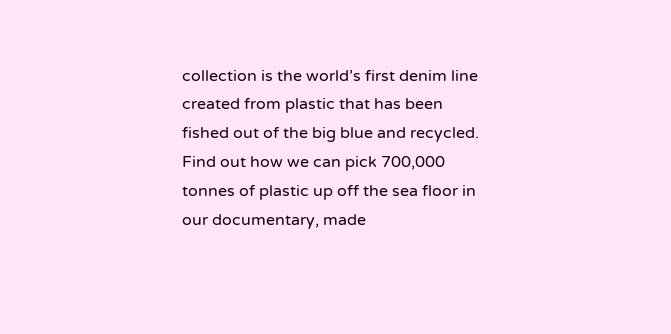collection is the world’s first denim line created from plastic that has been fished out of the big blue and recycled. Find out how we can pick 700,000 tonnes of plastic up off the sea floor in our documentary, made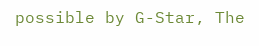possible by G-Star, The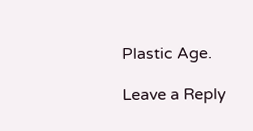Plastic Age.

Leave a Reply